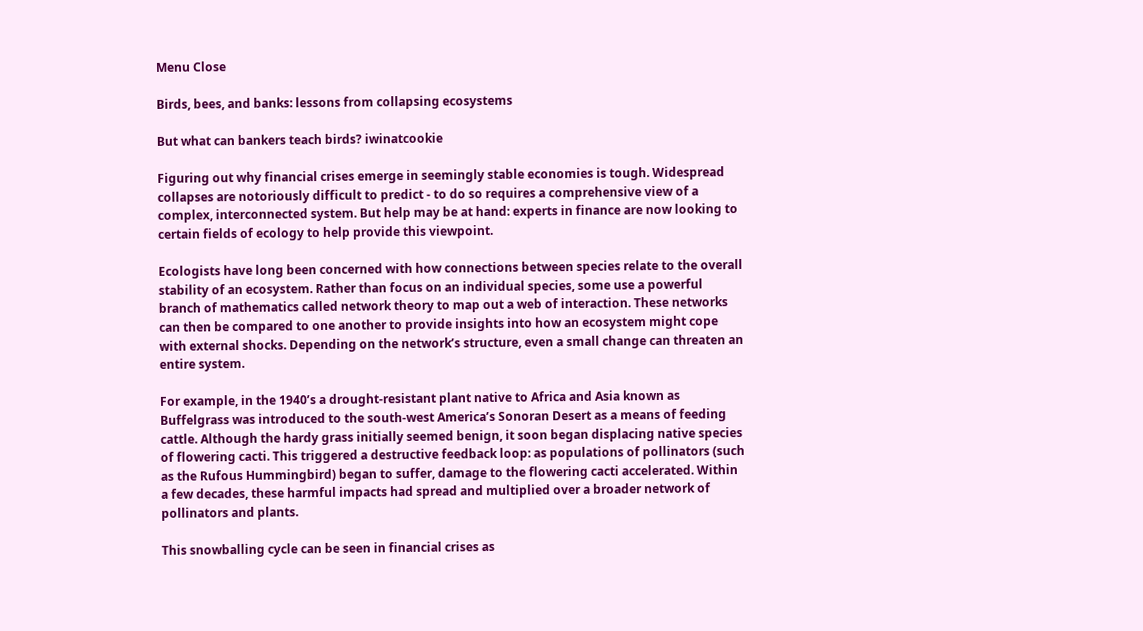Menu Close

Birds, bees, and banks: lessons from collapsing ecosystems

But what can bankers teach birds? iwinatcookie

Figuring out why financial crises emerge in seemingly stable economies is tough. Widespread collapses are notoriously difficult to predict - to do so requires a comprehensive view of a complex, interconnected system. But help may be at hand: experts in finance are now looking to certain fields of ecology to help provide this viewpoint.

Ecologists have long been concerned with how connections between species relate to the overall stability of an ecosystem. Rather than focus on an individual species, some use a powerful branch of mathematics called network theory to map out a web of interaction. These networks can then be compared to one another to provide insights into how an ecosystem might cope with external shocks. Depending on the network’s structure, even a small change can threaten an entire system.

For example, in the 1940’s a drought-resistant plant native to Africa and Asia known as Buffelgrass was introduced to the south-west America’s Sonoran Desert as a means of feeding cattle. Although the hardy grass initially seemed benign, it soon began displacing native species of flowering cacti. This triggered a destructive feedback loop: as populations of pollinators (such as the Rufous Hummingbird) began to suffer, damage to the flowering cacti accelerated. Within a few decades, these harmful impacts had spread and multiplied over a broader network of pollinators and plants.

This snowballing cycle can be seen in financial crises as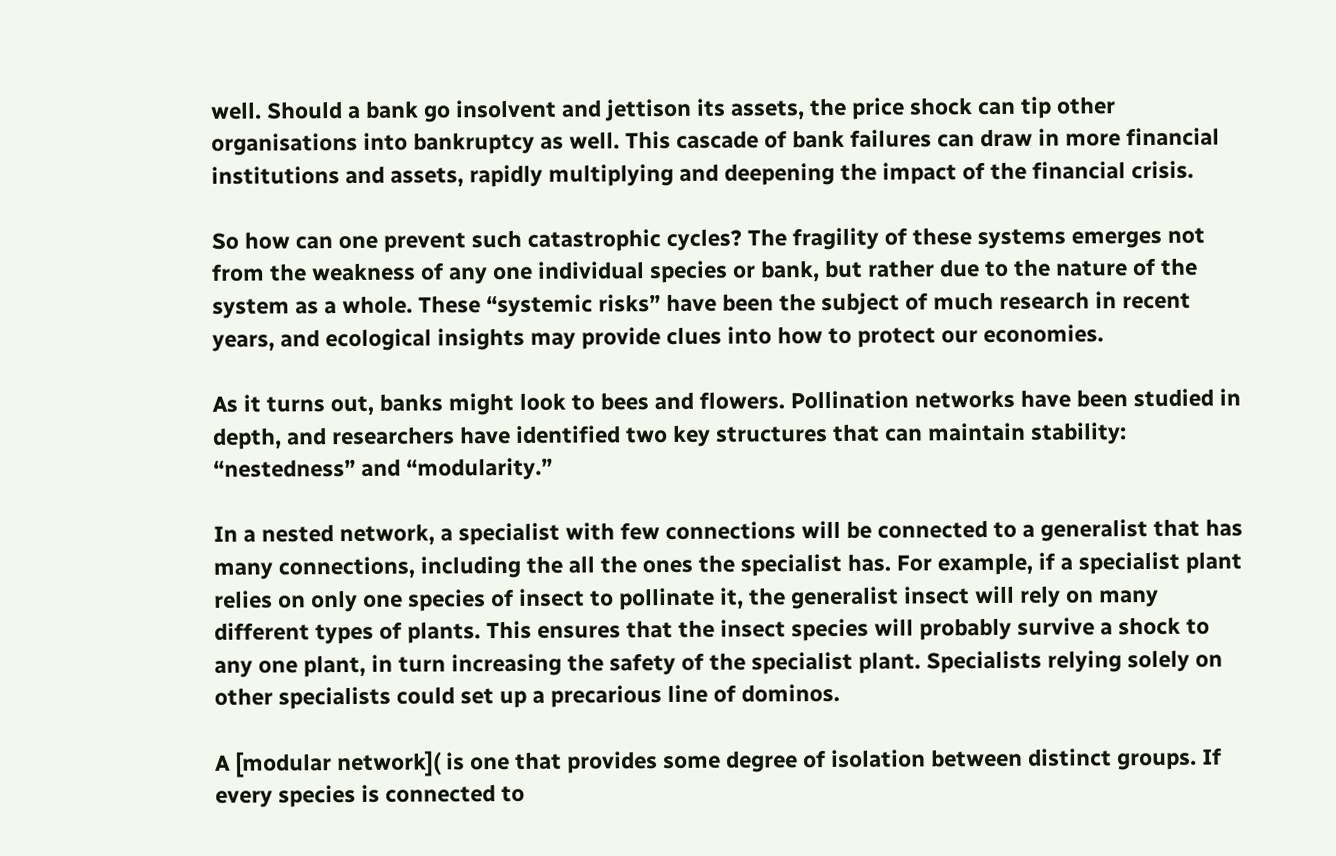well. Should a bank go insolvent and jettison its assets, the price shock can tip other organisations into bankruptcy as well. This cascade of bank failures can draw in more financial institutions and assets, rapidly multiplying and deepening the impact of the financial crisis.

So how can one prevent such catastrophic cycles? The fragility of these systems emerges not from the weakness of any one individual species or bank, but rather due to the nature of the system as a whole. These “systemic risks” have been the subject of much research in recent years, and ecological insights may provide clues into how to protect our economies.

As it turns out, banks might look to bees and flowers. Pollination networks have been studied in depth, and researchers have identified two key structures that can maintain stability: “nestedness” and “modularity.”

In a nested network, a specialist with few connections will be connected to a generalist that has many connections, including the all the ones the specialist has. For example, if a specialist plant relies on only one species of insect to pollinate it, the generalist insect will rely on many different types of plants. This ensures that the insect species will probably survive a shock to any one plant, in turn increasing the safety of the specialist plant. Specialists relying solely on other specialists could set up a precarious line of dominos.

A [modular network]( is one that provides some degree of isolation between distinct groups. If every species is connected to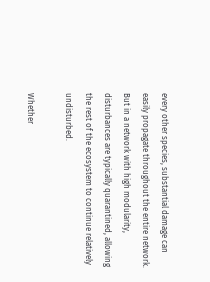every other species, substantial damage can easily propagate throughout the entire network. But in a network with high modularity, disturbances are typically quarantined, allowing the rest of the ecosystem to continue relatively undisturbed.

Whether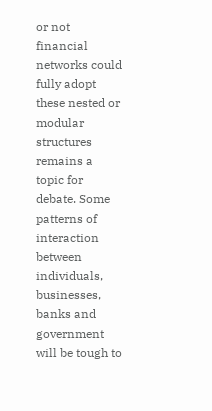or not financial networks could fully adopt these nested or modular structures remains a topic for debate. Some patterns of interaction between individuals, businesses, banks and government will be tough to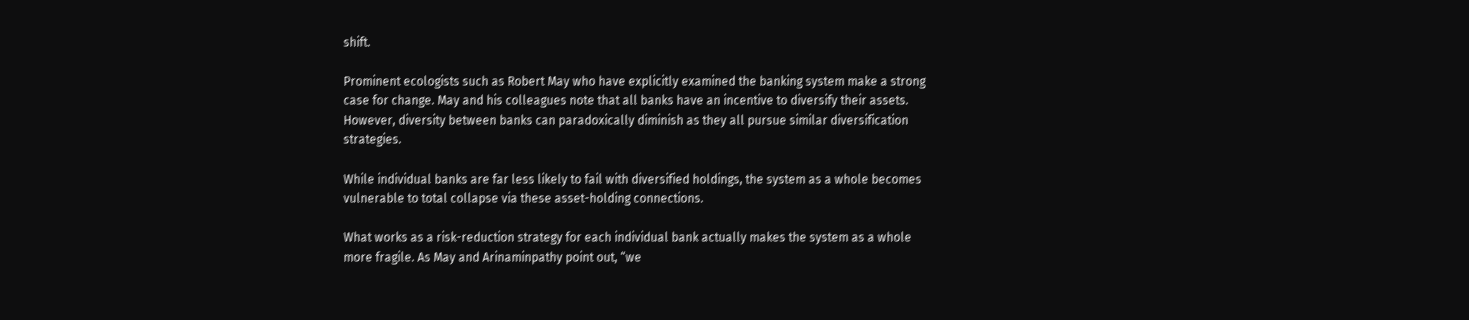shift.

Prominent ecologists such as Robert May who have explicitly examined the banking system make a strong case for change. May and his colleagues note that all banks have an incentive to diversify their assets. However, diversity between banks can paradoxically diminish as they all pursue similar diversification strategies.

While individual banks are far less likely to fail with diversified holdings, the system as a whole becomes vulnerable to total collapse via these asset-holding connections.

What works as a risk-reduction strategy for each individual bank actually makes the system as a whole more fragile. As May and Arinaminpathy point out, “we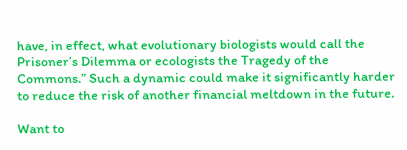have, in effect, what evolutionary biologists would call the Prisoner’s Dilemma or ecologists the Tragedy of the Commons.” Such a dynamic could make it significantly harder to reduce the risk of another financial meltdown in the future.

Want to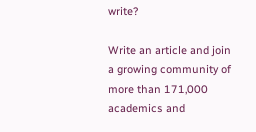write?

Write an article and join a growing community of more than 171,000 academics and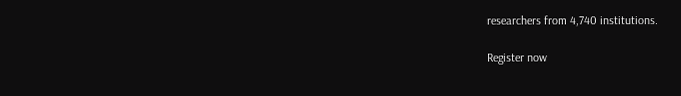researchers from 4,740 institutions.

Register now